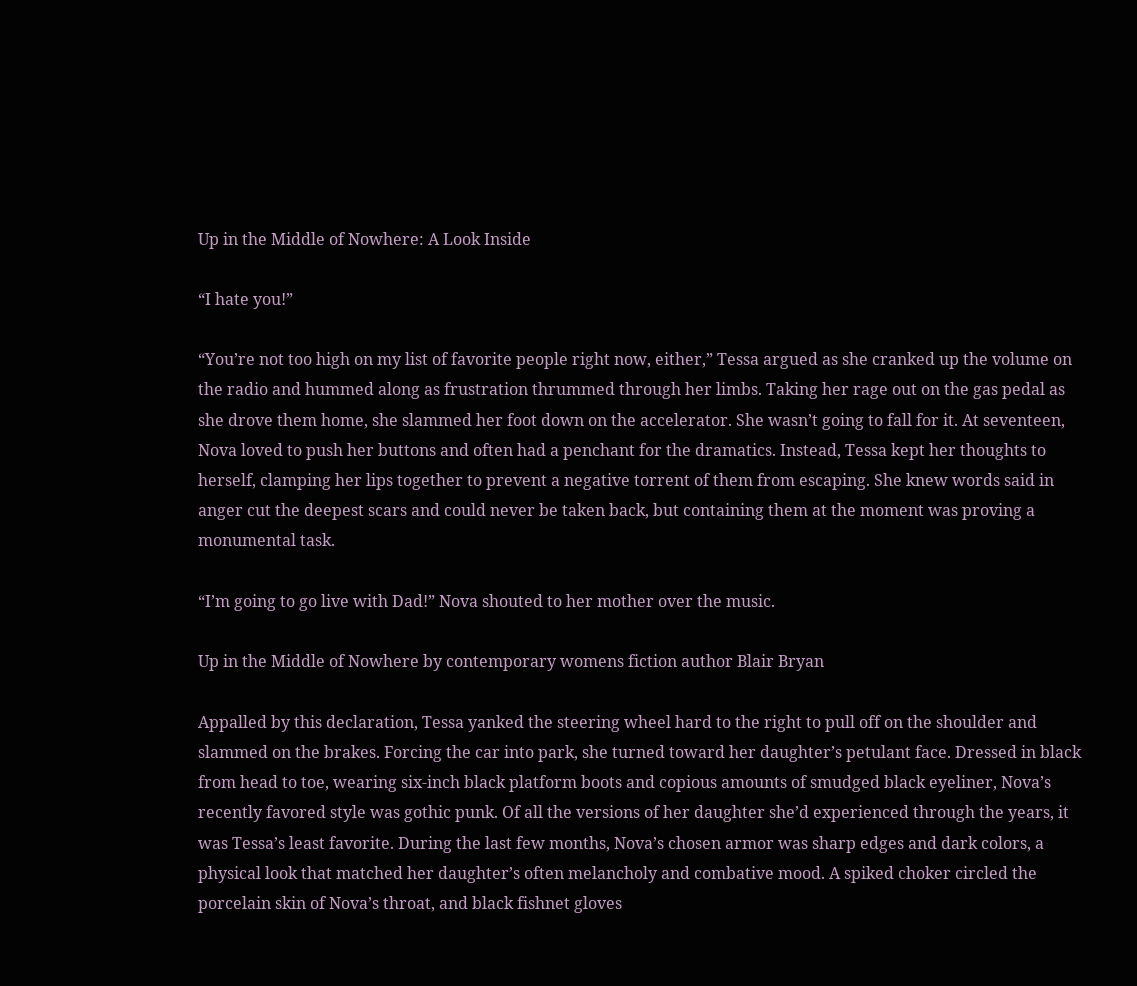Up in the Middle of Nowhere: A Look Inside

“I hate you!”

“You’re not too high on my list of favorite people right now, either,” Tessa argued as she cranked up the volume on the radio and hummed along as frustration thrummed through her limbs. Taking her rage out on the gas pedal as she drove them home, she slammed her foot down on the accelerator. She wasn’t going to fall for it. At seventeen, Nova loved to push her buttons and often had a penchant for the dramatics. Instead, Tessa kept her thoughts to herself, clamping her lips together to prevent a negative torrent of them from escaping. She knew words said in anger cut the deepest scars and could never be taken back, but containing them at the moment was proving a monumental task.

“I’m going to go live with Dad!” Nova shouted to her mother over the music.

Up in the Middle of Nowhere by contemporary womens fiction author Blair Bryan

Appalled by this declaration, Tessa yanked the steering wheel hard to the right to pull off on the shoulder and slammed on the brakes. Forcing the car into park, she turned toward her daughter’s petulant face. Dressed in black from head to toe, wearing six-inch black platform boots and copious amounts of smudged black eyeliner, Nova’s recently favored style was gothic punk. Of all the versions of her daughter she’d experienced through the years, it was Tessa’s least favorite. During the last few months, Nova’s chosen armor was sharp edges and dark colors, a physical look that matched her daughter’s often melancholy and combative mood. A spiked choker circled the porcelain skin of Nova’s throat, and black fishnet gloves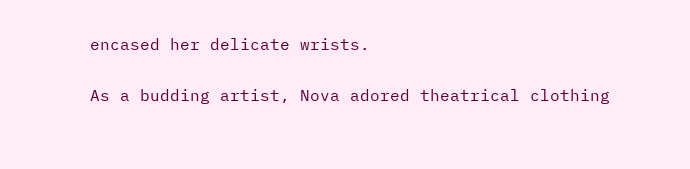encased her delicate wrists.

As a budding artist, Nova adored theatrical clothing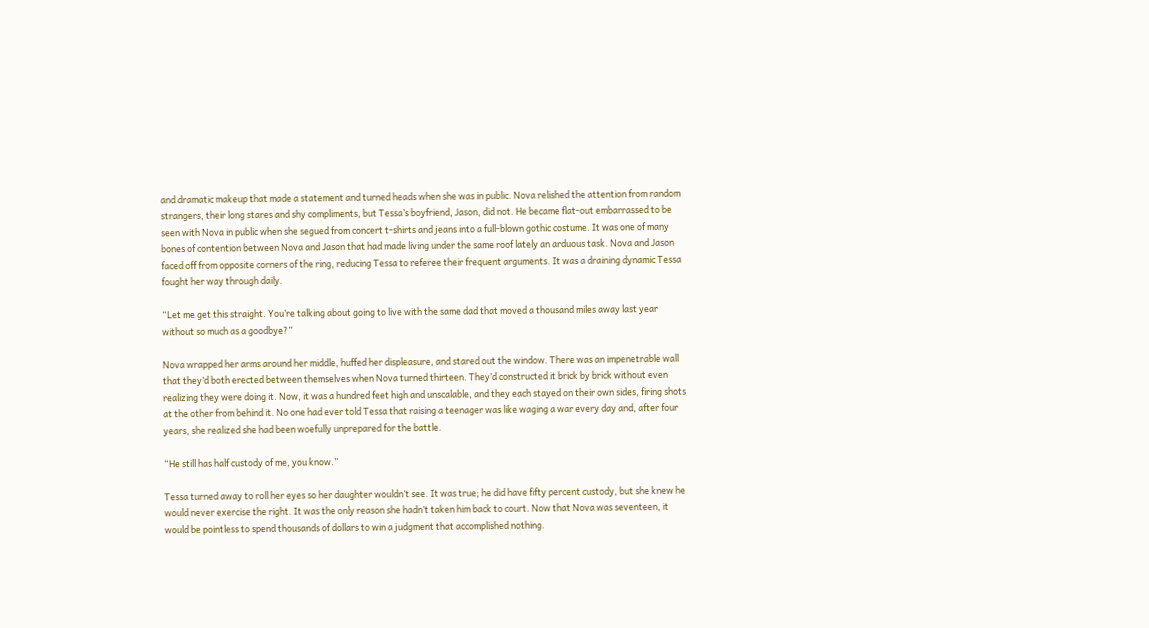and dramatic makeup that made a statement and turned heads when she was in public. Nova relished the attention from random strangers, their long stares and shy compliments, but Tessa’s boyfriend, Jason, did not. He became flat-out embarrassed to be seen with Nova in public when she segued from concert t-shirts and jeans into a full-blown gothic costume. It was one of many bones of contention between Nova and Jason that had made living under the same roof lately an arduous task. Nova and Jason faced off from opposite corners of the ring, reducing Tessa to referee their frequent arguments. It was a draining dynamic Tessa fought her way through daily.

“Let me get this straight. You’re talking about going to live with the same dad that moved a thousand miles away last year without so much as a goodbye?”

Nova wrapped her arms around her middle, huffed her displeasure, and stared out the window. There was an impenetrable wall that they’d both erected between themselves when Nova turned thirteen. They’d constructed it brick by brick without even realizing they were doing it. Now, it was a hundred feet high and unscalable, and they each stayed on their own sides, firing shots at the other from behind it. No one had ever told Tessa that raising a teenager was like waging a war every day and, after four years, she realized she had been woefully unprepared for the battle.

“He still has half custody of me, you know.”

Tessa turned away to roll her eyes so her daughter wouldn’t see. It was true; he did have fifty percent custody, but she knew he would never exercise the right. It was the only reason she hadn’t taken him back to court. Now that Nova was seventeen, it would be pointless to spend thousands of dollars to win a judgment that accomplished nothing.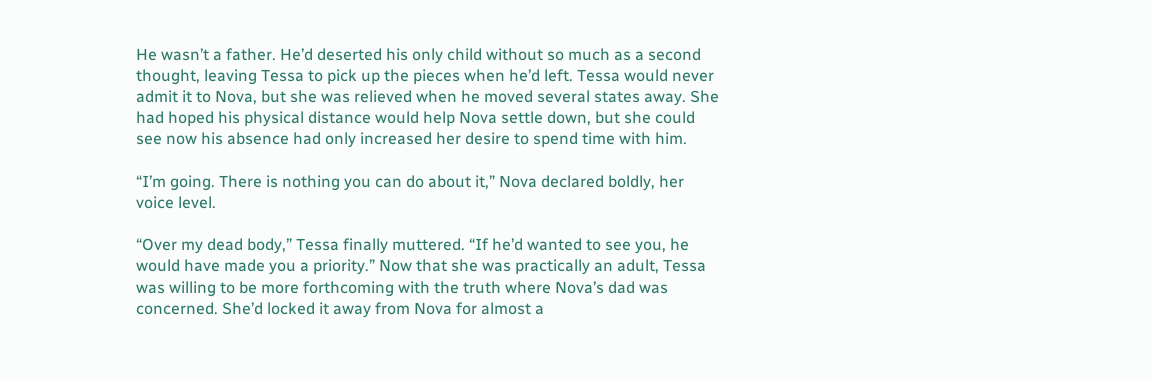He wasn’t a father. He’d deserted his only child without so much as a second thought, leaving Tessa to pick up the pieces when he’d left. Tessa would never admit it to Nova, but she was relieved when he moved several states away. She had hoped his physical distance would help Nova settle down, but she could see now his absence had only increased her desire to spend time with him.

“I’m going. There is nothing you can do about it,” Nova declared boldly, her voice level.

“Over my dead body,” Tessa finally muttered. “If he’d wanted to see you, he would have made you a priority.” Now that she was practically an adult, Tessa was willing to be more forthcoming with the truth where Nova’s dad was concerned. She’d locked it away from Nova for almost a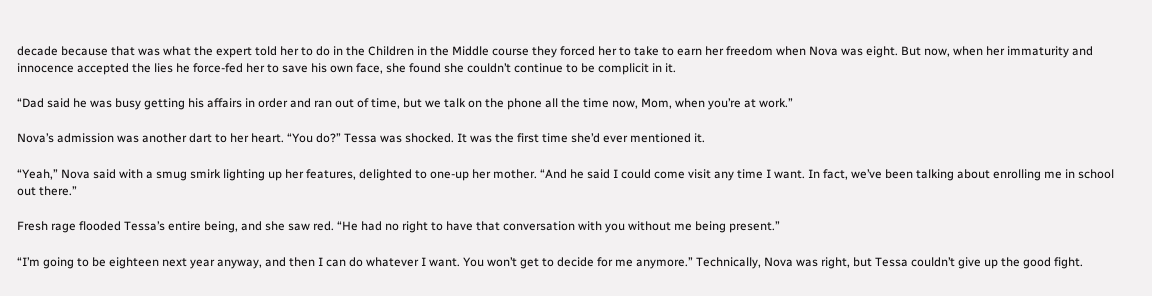decade because that was what the expert told her to do in the Children in the Middle course they forced her to take to earn her freedom when Nova was eight. But now, when her immaturity and innocence accepted the lies he force-fed her to save his own face, she found she couldn’t continue to be complicit in it.

“Dad said he was busy getting his affairs in order and ran out of time, but we talk on the phone all the time now, Mom, when you’re at work.”

Nova’s admission was another dart to her heart. “You do?” Tessa was shocked. It was the first time she’d ever mentioned it.

“Yeah,” Nova said with a smug smirk lighting up her features, delighted to one-up her mother. “And he said I could come visit any time I want. In fact, we’ve been talking about enrolling me in school out there.”

Fresh rage flooded Tessa’s entire being, and she saw red. “He had no right to have that conversation with you without me being present.”

“I’m going to be eighteen next year anyway, and then I can do whatever I want. You won’t get to decide for me anymore.” Technically, Nova was right, but Tessa couldn’t give up the good fight.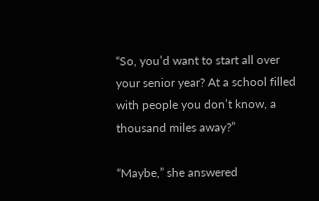“So, you’d want to start all over your senior year? At a school filled with people you don’t know, a thousand miles away?”

“Maybe,” she answered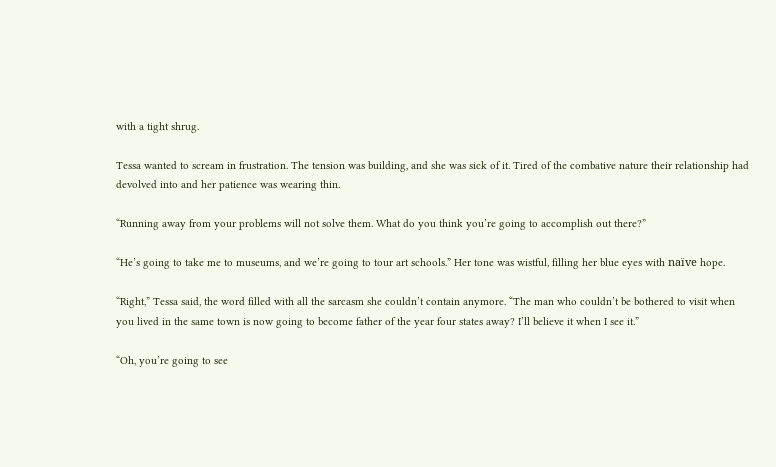with a tight shrug.

Tessa wanted to scream in frustration. The tension was building, and she was sick of it. Tired of the combative nature their relationship had devolved into and her patience was wearing thin.

“Running away from your problems will not solve them. What do you think you’re going to accomplish out there?”

“He’s going to take me to museums, and we’re going to tour art schools.” Her tone was wistful, filling her blue eyes with naïve hope.

“Right,” Tessa said, the word filled with all the sarcasm she couldn’t contain anymore. “The man who couldn’t be bothered to visit when you lived in the same town is now going to become father of the year four states away? I’ll believe it when I see it.”

“Oh, you’re going to see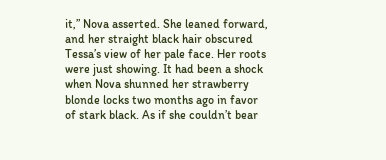it,” Nova asserted. She leaned forward, and her straight black hair obscured Tessa’s view of her pale face. Her roots were just showing. It had been a shock when Nova shunned her strawberry blonde locks two months ago in favor of stark black. As if she couldn’t bear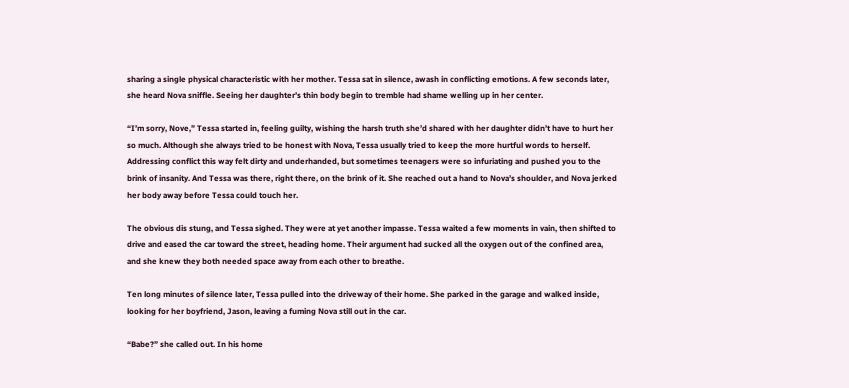sharing a single physical characteristic with her mother. Tessa sat in silence, awash in conflicting emotions. A few seconds later, she heard Nova sniffle. Seeing her daughter’s thin body begin to tremble had shame welling up in her center.

“I’m sorry, Nove,” Tessa started in, feeling guilty, wishing the harsh truth she’d shared with her daughter didn’t have to hurt her so much. Although she always tried to be honest with Nova, Tessa usually tried to keep the more hurtful words to herself. Addressing conflict this way felt dirty and underhanded, but sometimes teenagers were so infuriating and pushed you to the brink of insanity. And Tessa was there, right there, on the brink of it. She reached out a hand to Nova’s shoulder, and Nova jerked her body away before Tessa could touch her.

The obvious dis stung, and Tessa sighed. They were at yet another impasse. Tessa waited a few moments in vain, then shifted to drive and eased the car toward the street, heading home. Their argument had sucked all the oxygen out of the confined area, and she knew they both needed space away from each other to breathe.

Ten long minutes of silence later, Tessa pulled into the driveway of their home. She parked in the garage and walked inside, looking for her boyfriend, Jason, leaving a fuming Nova still out in the car.

“Babe?” she called out. In his home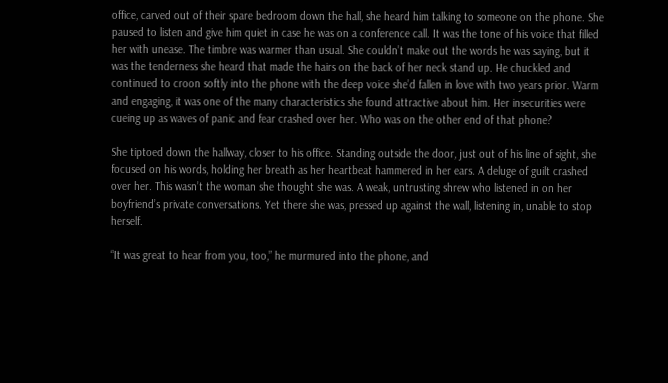office, carved out of their spare bedroom down the hall, she heard him talking to someone on the phone. She paused to listen and give him quiet in case he was on a conference call. It was the tone of his voice that filled her with unease. The timbre was warmer than usual. She couldn’t make out the words he was saying, but it was the tenderness she heard that made the hairs on the back of her neck stand up. He chuckled and continued to croon softly into the phone with the deep voice she’d fallen in love with two years prior. Warm and engaging, it was one of the many characteristics she found attractive about him. Her insecurities were cueing up as waves of panic and fear crashed over her. Who was on the other end of that phone?

She tiptoed down the hallway, closer to his office. Standing outside the door, just out of his line of sight, she focused on his words, holding her breath as her heartbeat hammered in her ears. A deluge of guilt crashed over her. This wasn’t the woman she thought she was. A weak, untrusting shrew who listened in on her boyfriend’s private conversations. Yet there she was, pressed up against the wall, listening in, unable to stop herself.

“It was great to hear from you, too,” he murmured into the phone, and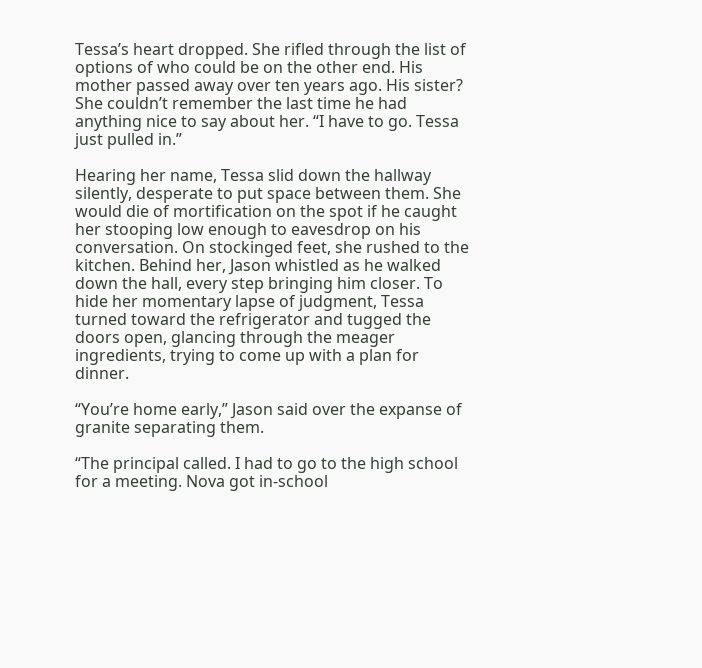Tessa’s heart dropped. She rifled through the list of options of who could be on the other end. His mother passed away over ten years ago. His sister? She couldn’t remember the last time he had anything nice to say about her. “I have to go. Tessa just pulled in.”

Hearing her name, Tessa slid down the hallway silently, desperate to put space between them. She would die of mortification on the spot if he caught her stooping low enough to eavesdrop on his conversation. On stockinged feet, she rushed to the kitchen. Behind her, Jason whistled as he walked down the hall, every step bringing him closer. To hide her momentary lapse of judgment, Tessa turned toward the refrigerator and tugged the doors open, glancing through the meager ingredients, trying to come up with a plan for dinner.

“You’re home early,” Jason said over the expanse of granite separating them.

“The principal called. I had to go to the high school for a meeting. Nova got in-school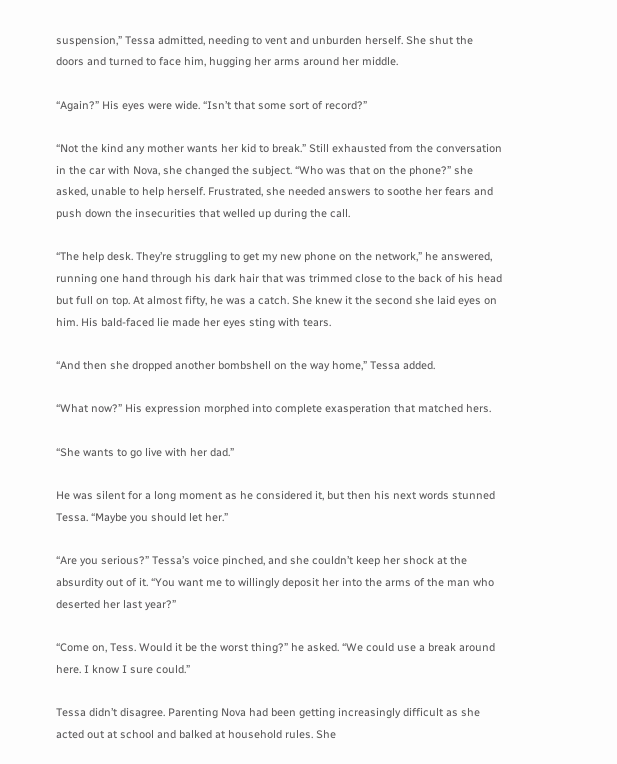suspension,” Tessa admitted, needing to vent and unburden herself. She shut the doors and turned to face him, hugging her arms around her middle.

“Again?” His eyes were wide. “Isn’t that some sort of record?”

“Not the kind any mother wants her kid to break.” Still exhausted from the conversation in the car with Nova, she changed the subject. “Who was that on the phone?” she asked, unable to help herself. Frustrated, she needed answers to soothe her fears and push down the insecurities that welled up during the call.

“The help desk. They’re struggling to get my new phone on the network,” he answered, running one hand through his dark hair that was trimmed close to the back of his head but full on top. At almost fifty, he was a catch. She knew it the second she laid eyes on him. His bald-faced lie made her eyes sting with tears.

“And then she dropped another bombshell on the way home,” Tessa added.

“What now?” His expression morphed into complete exasperation that matched hers.

“She wants to go live with her dad.”

He was silent for a long moment as he considered it, but then his next words stunned Tessa. “Maybe you should let her.”

“Are you serious?” Tessa’s voice pinched, and she couldn’t keep her shock at the absurdity out of it. “You want me to willingly deposit her into the arms of the man who deserted her last year?”

“Come on, Tess. Would it be the worst thing?” he asked. “We could use a break around here. I know I sure could.”

Tessa didn’t disagree. Parenting Nova had been getting increasingly difficult as she acted out at school and balked at household rules. She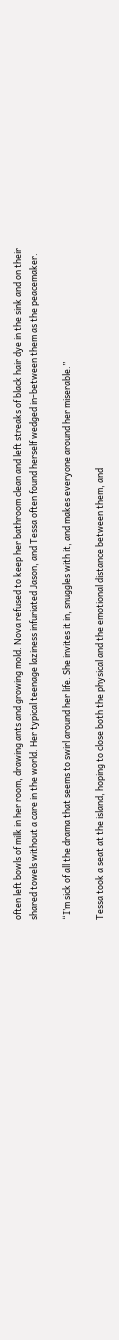often left bowls of milk in her room, drawing ants and growing mold. Nova refused to keep her bathroom clean and left streaks of black hair dye in the sink and on their shared towels without a care in the world. Her typical teenage laziness infuriated Jason, and Tessa often found herself wedged in-between them as the peacemaker.

“I’m sick of all the drama that seems to swirl around her life. She invites it in, snuggles with it, and makes everyone around her miserable.”

Tessa took a seat at the island, hoping to close both the physical and the emotional distance between them, and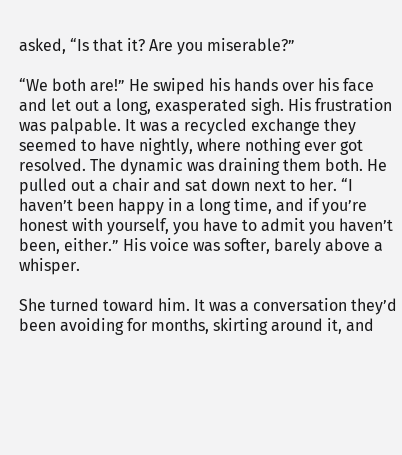asked, “Is that it? Are you miserable?”

“We both are!” He swiped his hands over his face and let out a long, exasperated sigh. His frustration was palpable. It was a recycled exchange they seemed to have nightly, where nothing ever got resolved. The dynamic was draining them both. He pulled out a chair and sat down next to her. “I haven’t been happy in a long time, and if you’re honest with yourself, you have to admit you haven’t been, either.” His voice was softer, barely above a whisper.

She turned toward him. It was a conversation they’d been avoiding for months, skirting around it, and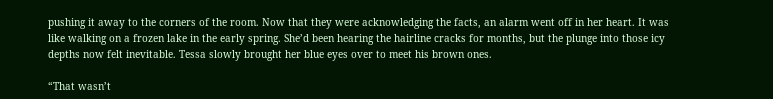pushing it away to the corners of the room. Now that they were acknowledging the facts, an alarm went off in her heart. It was like walking on a frozen lake in the early spring. She’d been hearing the hairline cracks for months, but the plunge into those icy depths now felt inevitable. Tessa slowly brought her blue eyes over to meet his brown ones.

“That wasn’t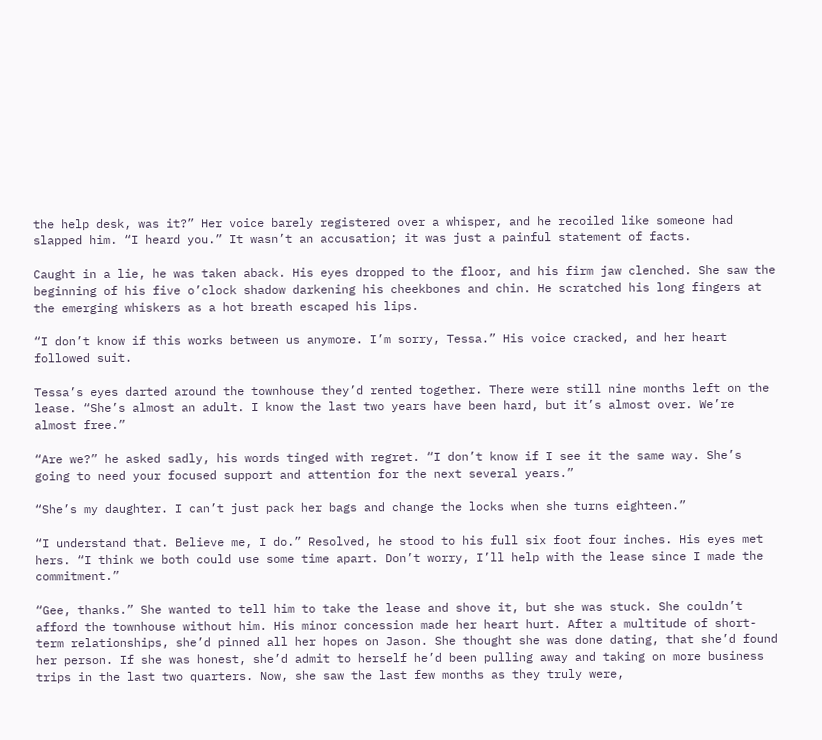the help desk, was it?” Her voice barely registered over a whisper, and he recoiled like someone had slapped him. “I heard you.” It wasn’t an accusation; it was just a painful statement of facts.

Caught in a lie, he was taken aback. His eyes dropped to the floor, and his firm jaw clenched. She saw the beginning of his five o’clock shadow darkening his cheekbones and chin. He scratched his long fingers at the emerging whiskers as a hot breath escaped his lips.

“I don’t know if this works between us anymore. I’m sorry, Tessa.” His voice cracked, and her heart followed suit.

Tessa’s eyes darted around the townhouse they’d rented together. There were still nine months left on the lease. “She’s almost an adult. I know the last two years have been hard, but it’s almost over. We’re almost free.”

“Are we?” he asked sadly, his words tinged with regret. “I don’t know if I see it the same way. She’s going to need your focused support and attention for the next several years.”

“She’s my daughter. I can’t just pack her bags and change the locks when she turns eighteen.”

“I understand that. Believe me, I do.” Resolved, he stood to his full six foot four inches. His eyes met hers. “I think we both could use some time apart. Don’t worry, I’ll help with the lease since I made the commitment.”

“Gee, thanks.” She wanted to tell him to take the lease and shove it, but she was stuck. She couldn’t afford the townhouse without him. His minor concession made her heart hurt. After a multitude of short-term relationships, she’d pinned all her hopes on Jason. She thought she was done dating, that she’d found her person. If she was honest, she’d admit to herself he’d been pulling away and taking on more business trips in the last two quarters. Now, she saw the last few months as they truly were,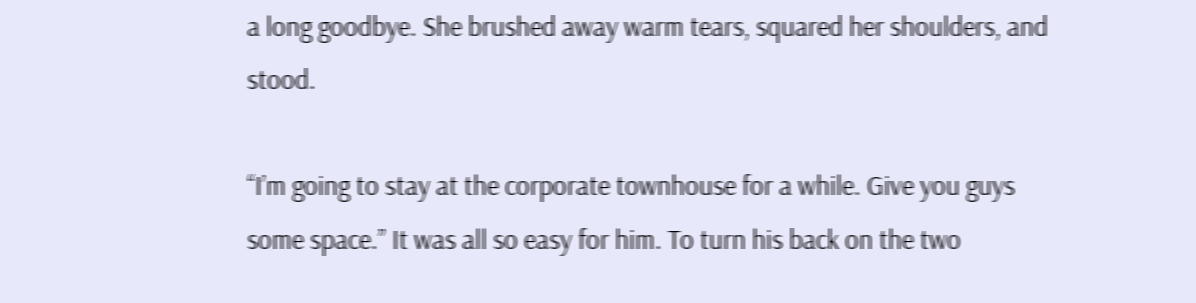a long goodbye. She brushed away warm tears, squared her shoulders, and stood.

“I’m going to stay at the corporate townhouse for a while. Give you guys some space.” It was all so easy for him. To turn his back on the two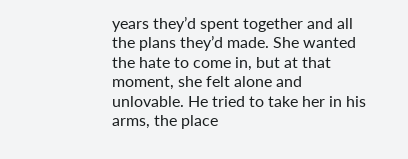years they’d spent together and all the plans they’d made. She wanted the hate to come in, but at that moment, she felt alone and unlovable. He tried to take her in his arms, the place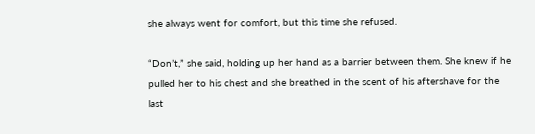she always went for comfort, but this time she refused.

“Don’t,” she said, holding up her hand as a barrier between them. She knew if he pulled her to his chest and she breathed in the scent of his aftershave for the last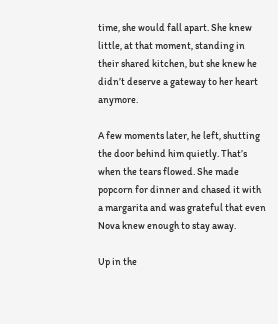time, she would fall apart. She knew little, at that moment, standing in their shared kitchen, but she knew he didn’t deserve a gateway to her heart anymore.

A few moments later, he left, shutting the door behind him quietly. That’s when the tears flowed. She made popcorn for dinner and chased it with a margarita and was grateful that even Nova knew enough to stay away.

Up in the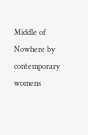Middle of Nowhere by contemporary womens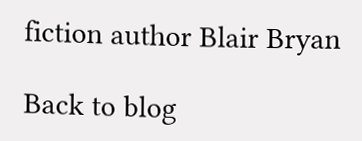fiction author Blair Bryan

Back to blog